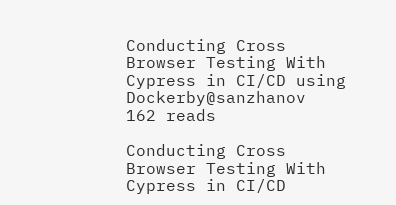Conducting Cross Browser Testing With Cypress in CI/CD using Dockerby@sanzhanov
162 reads

Conducting Cross Browser Testing With Cypress in CI/CD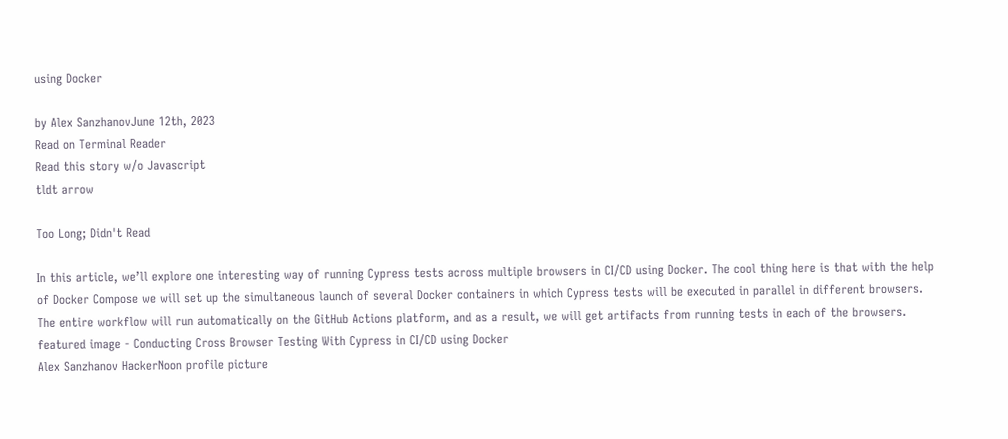using Docker

by Alex SanzhanovJune 12th, 2023
Read on Terminal Reader
Read this story w/o Javascript
tldt arrow

Too Long; Didn't Read

In this article, we’ll explore one interesting way of running Cypress tests across multiple browsers in CI/CD using Docker. The cool thing here is that with the help of Docker Compose we will set up the simultaneous launch of several Docker containers in which Cypress tests will be executed in parallel in different browsers. The entire workflow will run automatically on the GitHub Actions platform, and as a result, we will get artifacts from running tests in each of the browsers.
featured image - Conducting Cross Browser Testing With Cypress in CI/CD using Docker
Alex Sanzhanov HackerNoon profile picture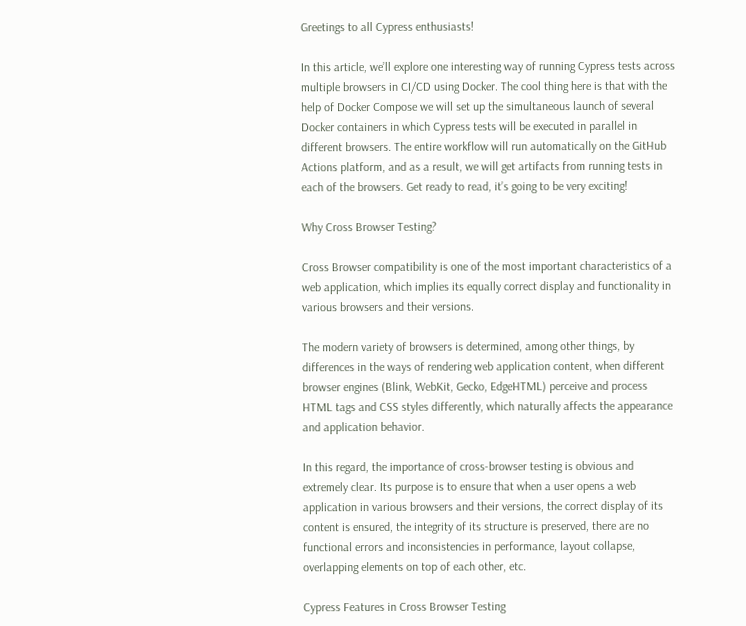Greetings to all Cypress enthusiasts!

In this article, we’ll explore one interesting way of running Cypress tests across multiple browsers in CI/CD using Docker. The cool thing here is that with the help of Docker Compose we will set up the simultaneous launch of several Docker containers in which Cypress tests will be executed in parallel in different browsers. The entire workflow will run automatically on the GitHub Actions platform, and as a result, we will get artifacts from running tests in each of the browsers. Get ready to read, it’s going to be very exciting!

Why Cross Browser Testing?

Cross Browser compatibility is one of the most important characteristics of a web application, which implies its equally correct display and functionality in various browsers and their versions.

The modern variety of browsers is determined, among other things, by differences in the ways of rendering web application content, when different browser engines (Blink, WebKit, Gecko, EdgeHTML) perceive and process HTML tags and CSS styles differently, which naturally affects the appearance and application behavior.

In this regard, the importance of cross-browser testing is obvious and extremely clear. Its purpose is to ensure that when a user opens a web application in various browsers and their versions, the correct display of its content is ensured, the integrity of its structure is preserved, there are no functional errors and inconsistencies in performance, layout collapse, overlapping elements on top of each other, etc.

Cypress Features in Cross Browser Testing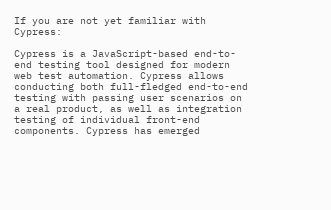If you are not yet familiar with Cypress:

Cypress is a JavaScript-based end-to-end testing tool designed for modern web test automation. Cypress allows conducting both full-fledged end-to-end testing with passing user scenarios on a real product, as well as integration testing of individual front-end components. Cypress has emerged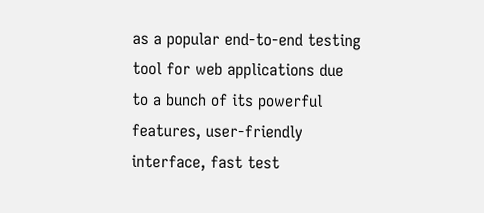as a popular end-to-end testing tool for web applications due to a bunch of its powerful features, user-friendly interface, fast test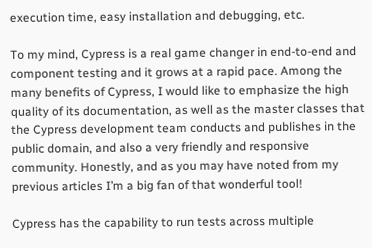execution time, easy installation and debugging, etc.

To my mind, Cypress is a real game changer in end-to-end and component testing and it grows at a rapid pace. Among the many benefits of Cypress, I would like to emphasize the high quality of its documentation, as well as the master classes that the Cypress development team conducts and publishes in the public domain, and also a very friendly and responsive community. Honestly, and as you may have noted from my previous articles I’m a big fan of that wonderful tool!

Cypress has the capability to run tests across multiple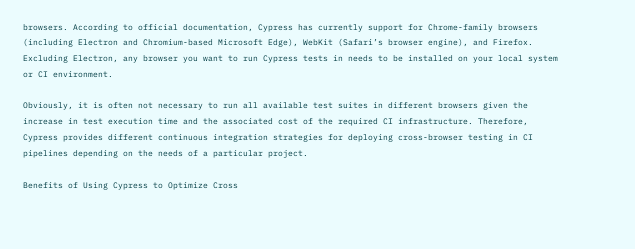browsers. According to official documentation, Cypress has currently support for Chrome-family browsers (including Electron and Chromium-based Microsoft Edge), WebKit (Safari’s browser engine), and Firefox. Excluding Electron, any browser you want to run Cypress tests in needs to be installed on your local system or CI environment.

Obviously, it is often not necessary to run all available test suites in different browsers given the increase in test execution time and the associated cost of the required CI infrastructure. Therefore, Cypress provides different continuous integration strategies for deploying cross-browser testing in CI pipelines depending on the needs of a particular project.

Benefits of Using Cypress to Optimize Cross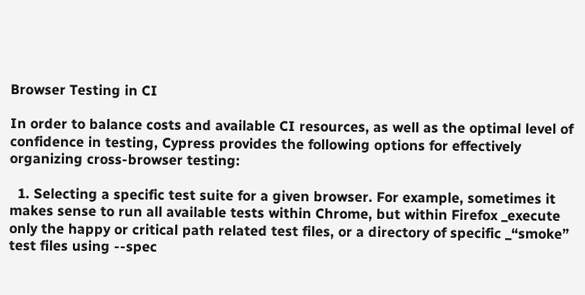Browser Testing in CI

In order to balance costs and available CI resources, as well as the optimal level of confidence in testing, Cypress provides the following options for effectively organizing cross-browser testing:

  1. Selecting a specific test suite for a given browser. For example, sometimes it makes sense to run all available tests within Chrome, but within Firefox _execute only the happy or critical path related test files, or a directory of specific _“smoke” test files using --spec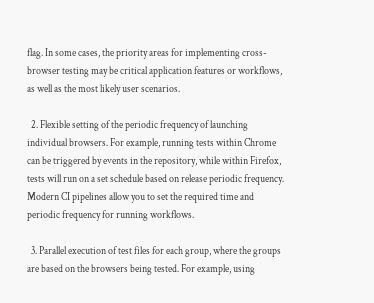flag. In some cases, the priority areas for implementing cross-browser testing may be critical application features or workflows, as well as the most likely user scenarios.

  2. Flexible setting of the periodic frequency of launching individual browsers. For example, running tests within Chrome can be triggered by events in the repository, while within Firefox, tests will run on a set schedule based on release periodic frequency. Modern CI pipelines allow you to set the required time and periodic frequency for running workflows.

  3. Parallel execution of test files for each group, where the groups are based on the browsers being tested. For example, using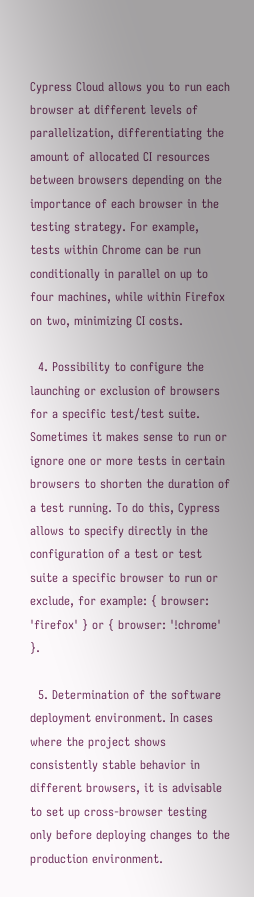Cypress Cloud allows you to run each browser at different levels of parallelization, differentiating the amount of allocated CI resources between browsers depending on the importance of each browser in the testing strategy. For example, tests within Chrome can be run conditionally in parallel on up to four machines, while within Firefox on two, minimizing CI costs.

  4. Possibility to configure the launching or exclusion of browsers for a specific test/test suite. Sometimes it makes sense to run or ignore one or more tests in certain browsers to shorten the duration of a test running. To do this, Cypress allows to specify directly in the configuration of a test or test suite a specific browser to run or exclude, for example: { browser: 'firefox' } or { browser: '!chrome' }.

  5. Determination of the software deployment environment. In cases where the project shows consistently stable behavior in different browsers, it is advisable to set up cross-browser testing only before deploying changes to the production environment.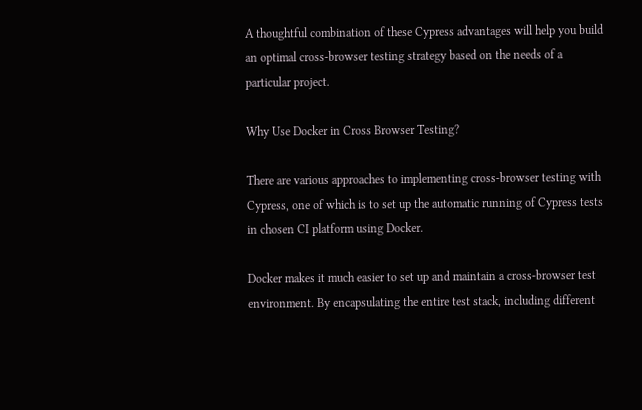A thoughtful combination of these Cypress advantages will help you build an optimal cross-browser testing strategy based on the needs of a particular project.

Why Use Docker in Cross Browser Testing?

There are various approaches to implementing cross-browser testing with Cypress, one of which is to set up the automatic running of Cypress tests in chosen CI platform using Docker.

Docker makes it much easier to set up and maintain a cross-browser test environment. By encapsulating the entire test stack, including different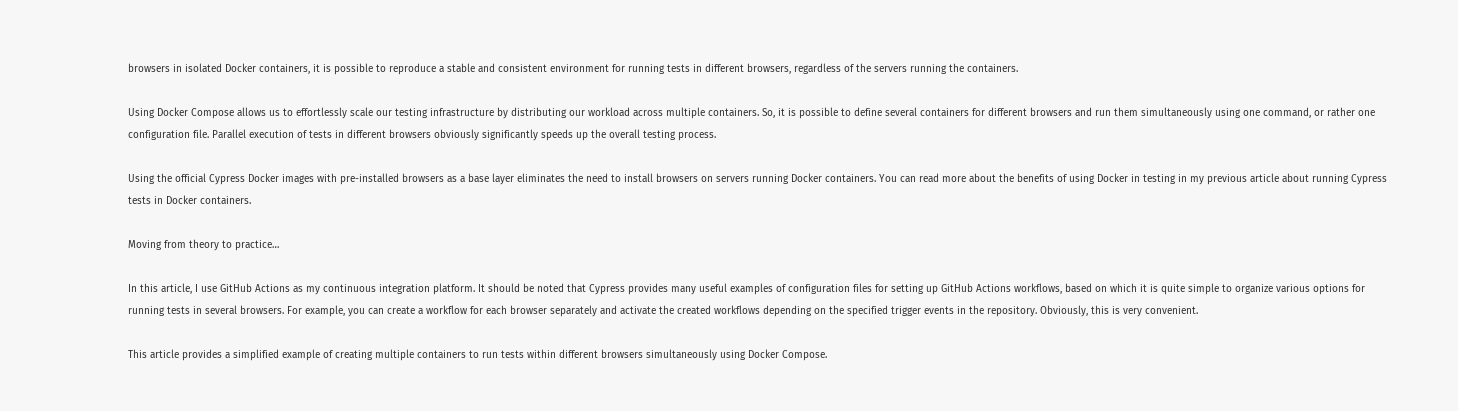browsers in isolated Docker containers, it is possible to reproduce a stable and consistent environment for running tests in different browsers, regardless of the servers running the containers.

Using Docker Compose allows us to effortlessly scale our testing infrastructure by distributing our workload across multiple containers. So, it is possible to define several containers for different browsers and run them simultaneously using one command, or rather one configuration file. Parallel execution of tests in different browsers obviously significantly speeds up the overall testing process.

Using the official Cypress Docker images with pre-installed browsers as a base layer eliminates the need to install browsers on servers running Docker containers. You can read more about the benefits of using Docker in testing in my previous article about running Cypress tests in Docker containers.

Moving from theory to practice…

In this article, I use GitHub Actions as my continuous integration platform. It should be noted that Cypress provides many useful examples of configuration files for setting up GitHub Actions workflows, based on which it is quite simple to organize various options for running tests in several browsers. For example, you can create a workflow for each browser separately and activate the created workflows depending on the specified trigger events in the repository. Obviously, this is very convenient.

This article provides a simplified example of creating multiple containers to run tests within different browsers simultaneously using Docker Compose.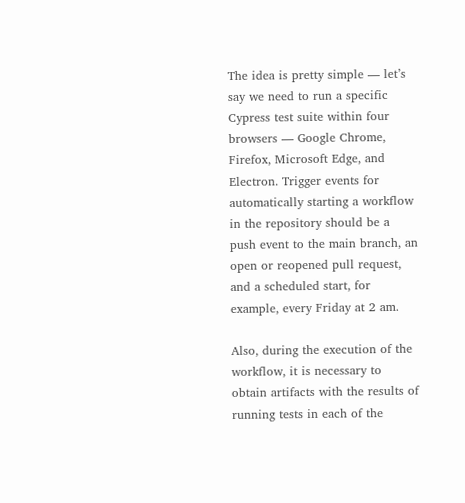The idea is pretty simple — let’s say we need to run a specific Cypress test suite within four browsers — Google Chrome, Firefox, Microsoft Edge, and Electron. Trigger events for automatically starting a workflow in the repository should be a push event to the main branch, an open or reopened pull request, and a scheduled start, for example, every Friday at 2 am.

Also, during the execution of the workflow, it is necessary to obtain artifacts with the results of running tests in each of the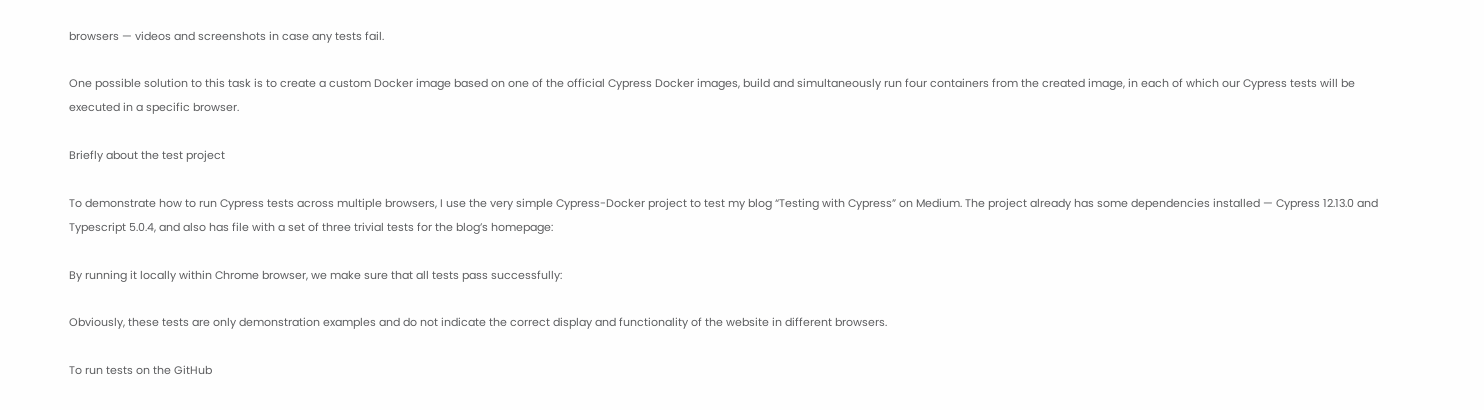browsers — videos and screenshots in case any tests fail.

One possible solution to this task is to create a custom Docker image based on one of the official Cypress Docker images, build and simultaneously run four containers from the created image, in each of which our Cypress tests will be executed in a specific browser.

Briefly about the test project

To demonstrate how to run Cypress tests across multiple browsers, I use the very simple Cypress-Docker project to test my blog “Testing with Cypress” on Medium. The project already has some dependencies installed — Cypress 12.13.0 and Typescript 5.0.4, and also has file with a set of three trivial tests for the blog’s homepage:

By running it locally within Chrome browser, we make sure that all tests pass successfully:

Obviously, these tests are only demonstration examples and do not indicate the correct display and functionality of the website in different browsers.

To run tests on the GitHub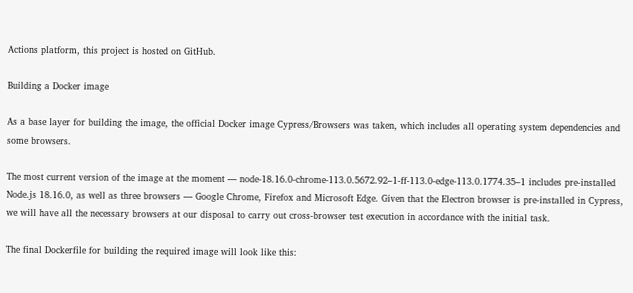Actions platform, this project is hosted on GitHub.

Building a Docker image

As a base layer for building the image, the official Docker image Cypress/Browsers was taken, which includes all operating system dependencies and some browsers.

The most current version of the image at the moment — node-18.16.0-chrome-113.0.5672.92–1-ff-113.0-edge-113.0.1774.35–1 includes pre-installed Node.js 18.16.0, as well as three browsers — Google Chrome, Firefox and Microsoft Edge. Given that the Electron browser is pre-installed in Cypress, we will have all the necessary browsers at our disposal to carry out cross-browser test execution in accordance with the initial task.

The final Dockerfile for building the required image will look like this: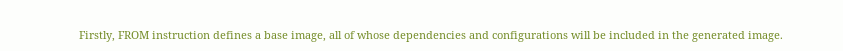Firstly, FROM instruction defines a base image, all of whose dependencies and configurations will be included in the generated image.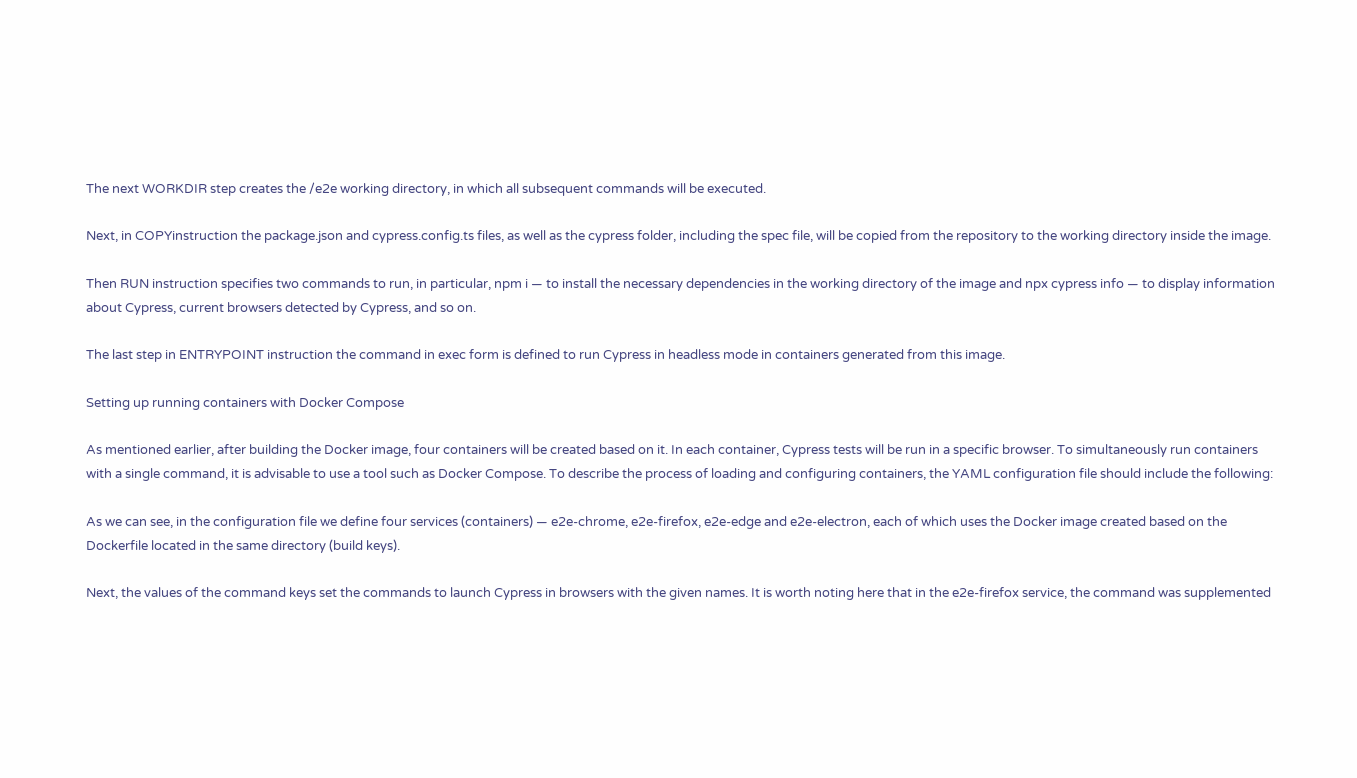The next WORKDIR step creates the /e2e working directory, in which all subsequent commands will be executed.

Next, in COPYinstruction the package.json and cypress.config.ts files, as well as the cypress folder, including the spec file, will be copied from the repository to the working directory inside the image.

Then RUN instruction specifies two commands to run, in particular, npm i — to install the necessary dependencies in the working directory of the image and npx cypress info — to display information about Cypress, current browsers detected by Cypress, and so on.

The last step in ENTRYPOINT instruction the command in exec form is defined to run Cypress in headless mode in containers generated from this image.

Setting up running containers with Docker Compose

As mentioned earlier, after building the Docker image, four containers will be created based on it. In each container, Cypress tests will be run in a specific browser. To simultaneously run containers with a single command, it is advisable to use a tool such as Docker Compose. To describe the process of loading and configuring containers, the YAML configuration file should include the following:

As we can see, in the configuration file we define four services (containers) — e2e-chrome, e2e-firefox, e2e-edge and e2e-electron, each of which uses the Docker image created based on the Dockerfile located in the same directory (build keys).

Next, the values of the command keys set the commands to launch Cypress in browsers with the given names. It is worth noting here that in the e2e-firefox service, the command was supplemented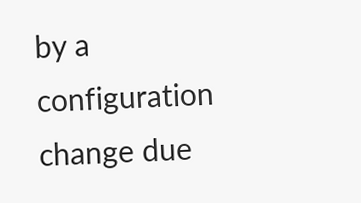by a configuration change due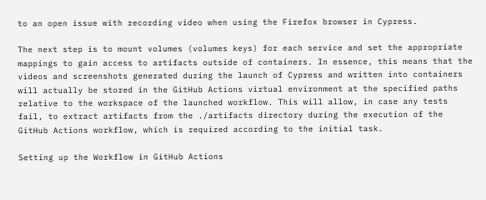to an open issue with recording video when using the Firefox browser in Cypress.

The next step is to mount volumes (volumes keys) for each service and set the appropriate mappings to gain access to artifacts outside of containers. In essence, this means that the videos and screenshots generated during the launch of Cypress and written into containers will actually be stored in the GitHub Actions virtual environment at the specified paths relative to the workspace of the launched workflow. This will allow, in case any tests fail, to extract artifacts from the ./artifacts directory during the execution of the GitHub Actions workflow, which is required according to the initial task.

Setting up the Workflow in GitHub Actions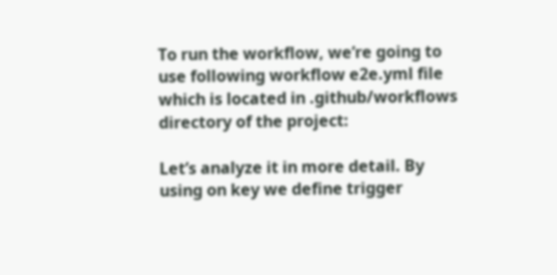To run the workflow, we’re going to use following workflow e2e.yml file which is located in .github/workflows directory of the project:

Let’s analyze it in more detail. By using on key we define trigger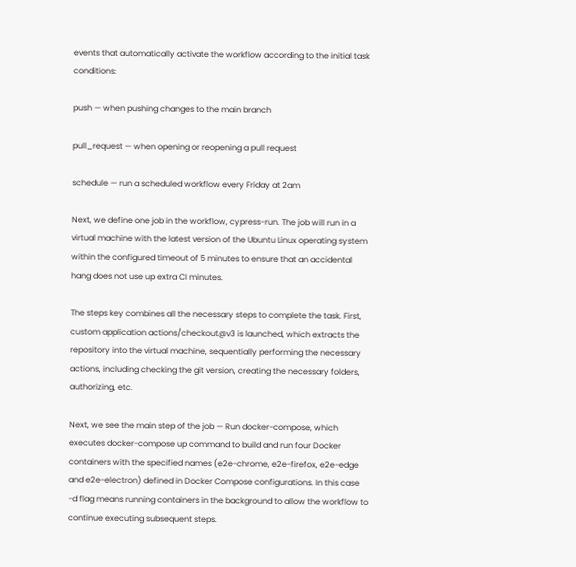events that automatically activate the workflow according to the initial task conditions:

push — when pushing changes to the main branch

pull_request — when opening or reopening a pull request

schedule — run a scheduled workflow every Friday at 2am

Next, we define one job in the workflow, cypress-run. The job will run in a virtual machine with the latest version of the Ubuntu Linux operating system within the configured timeout of 5 minutes to ensure that an accidental hang does not use up extra CI minutes.

The steps key combines all the necessary steps to complete the task. First, custom application actions/checkout@v3 is launched, which extracts the repository into the virtual machine, sequentially performing the necessary actions, including checking the git version, creating the necessary folders, authorizing, etc.

Next, we see the main step of the job — Run docker-compose, which executes docker-compose up command to build and run four Docker containers with the specified names (e2e-chrome, e2e-firefox, e2e-edge and e2e-electron) defined in Docker Compose configurations. In this case -d flag means running containers in the background to allow the workflow to continue executing subsequent steps.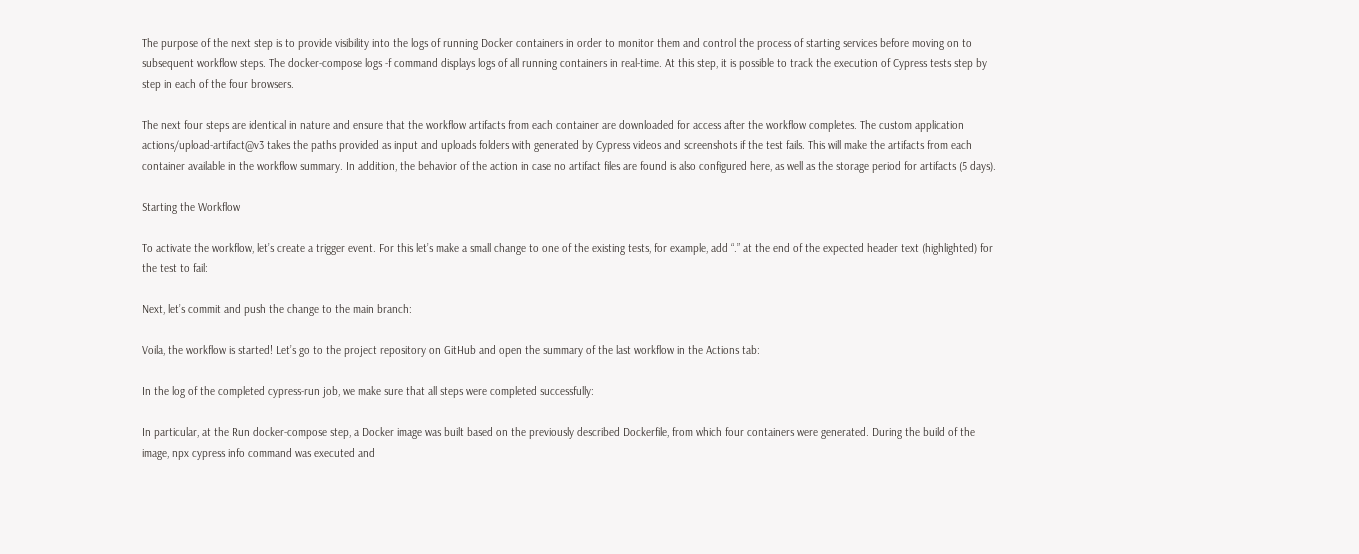The purpose of the next step is to provide visibility into the logs of running Docker containers in order to monitor them and control the process of starting services before moving on to subsequent workflow steps. The docker-compose logs -f command displays logs of all running containers in real-time. At this step, it is possible to track the execution of Cypress tests step by step in each of the four browsers.

The next four steps are identical in nature and ensure that the workflow artifacts from each container are downloaded for access after the workflow completes. The custom application actions/upload-artifact@v3 takes the paths provided as input and uploads folders with generated by Cypress videos and screenshots if the test fails. This will make the artifacts from each container available in the workflow summary. In addition, the behavior of the action in case no artifact files are found is also configured here, as well as the storage period for artifacts (5 days).

Starting the Workflow

To activate the workflow, let’s create a trigger event. For this let’s make a small change to one of the existing tests, for example, add “.” at the end of the expected header text (highlighted) for the test to fail:

Next, let’s commit and push the change to the main branch:

Voila, the workflow is started! Let’s go to the project repository on GitHub and open the summary of the last workflow in the Actions tab:

In the log of the completed cypress-run job, we make sure that all steps were completed successfully:

In particular, at the Run docker-compose step, a Docker image was built based on the previously described Dockerfile, from which four containers were generated. During the build of the image, npx cypress info command was executed and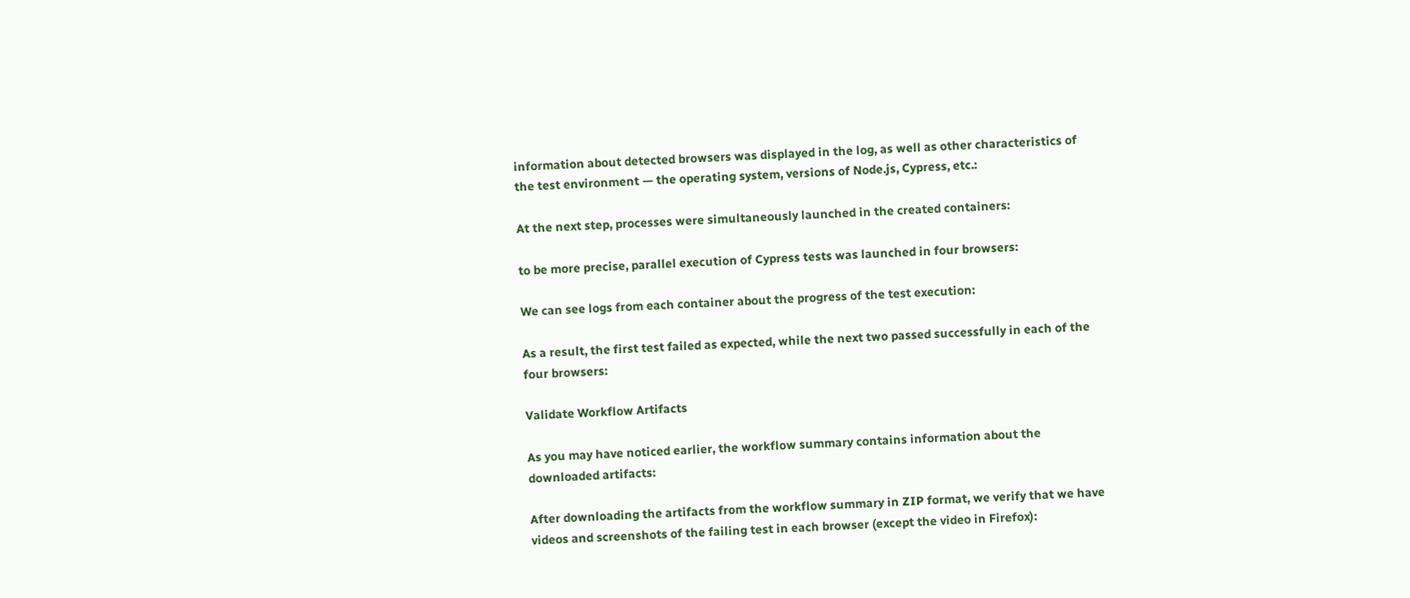information about detected browsers was displayed in the log, as well as other characteristics of the test environment — the operating system, versions of Node.js, Cypress, etc.:

At the next step, processes were simultaneously launched in the created containers:

to be more precise, parallel execution of Cypress tests was launched in four browsers:

We can see logs from each container about the progress of the test execution:

As a result, the first test failed as expected, while the next two passed successfully in each of the four browsers:

Validate Workflow Artifacts

As you may have noticed earlier, the workflow summary contains information about the downloaded artifacts:

After downloading the artifacts from the workflow summary in ZIP format, we verify that we have videos and screenshots of the failing test in each browser (except the video in Firefox):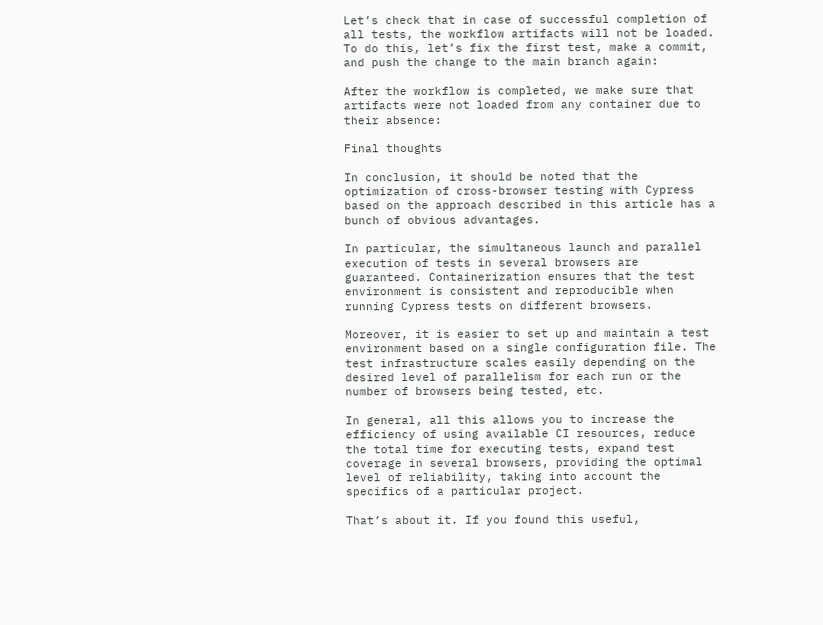Let’s check that in case of successful completion of all tests, the workflow artifacts will not be loaded. To do this, let’s fix the first test, make a commit, and push the change to the main branch again:

After the workflow is completed, we make sure that artifacts were not loaded from any container due to their absence:

Final thoughts

In conclusion, it should be noted that the optimization of cross-browser testing with Cypress based on the approach described in this article has a bunch of obvious advantages.

In particular, the simultaneous launch and parallel execution of tests in several browsers are guaranteed. Containerization ensures that the test environment is consistent and reproducible when running Cypress tests on different browsers.

Moreover, it is easier to set up and maintain a test environment based on a single configuration file. The test infrastructure scales easily depending on the desired level of parallelism for each run or the number of browsers being tested, etc.

In general, all this allows you to increase the efficiency of using available CI resources, reduce the total time for executing tests, expand test coverage in several browsers, providing the optimal level of reliability, taking into account the specifics of a particular project.

That’s about it. If you found this useful,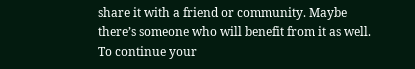share it with a friend or community. Maybe there’s someone who will benefit from it as well. To continue your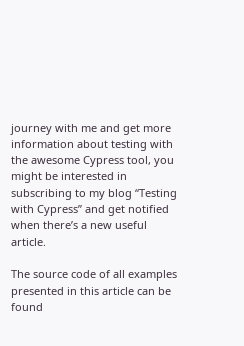journey with me and get more information about testing with the awesome Cypress tool, you might be interested in subscribing to my blog “Testing with Cypress” and get notified when there’s a new useful article.

The source code of all examples presented in this article can be found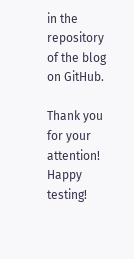in the repository of the blog on GitHub.

Thank you for your attention! Happy testing!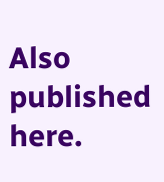Also published here.